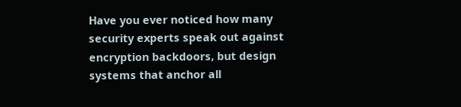Have you ever noticed how many security experts speak out against encryption backdoors, but design systems that anchor all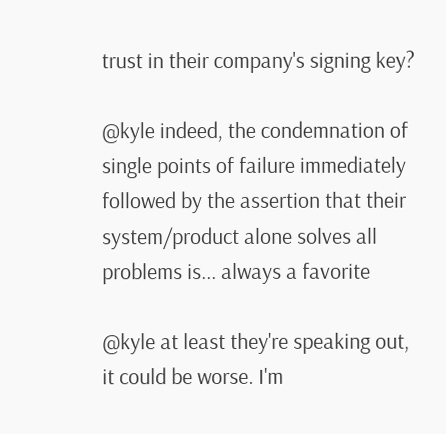trust in their company's signing key?

@kyle indeed, the condemnation of single points of failure immediately followed by the assertion that their system/product alone solves all problems is... always a favorite

@kyle at least they're speaking out, it could be worse. I'm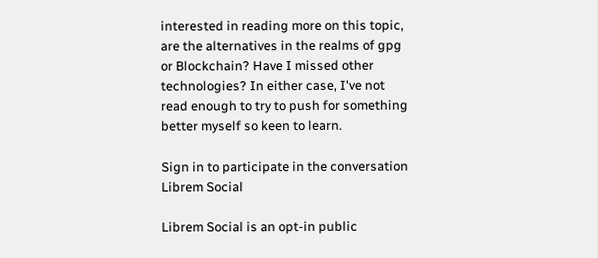interested in reading more on this topic, are the alternatives in the realms of gpg or Blockchain? Have I missed other technologies? In either case, I've not read enough to try to push for something better myself so keen to learn.

Sign in to participate in the conversation
Librem Social

Librem Social is an opt-in public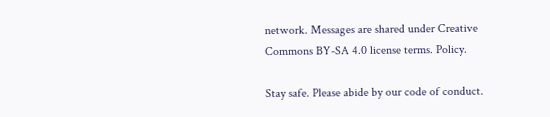network. Messages are shared under Creative Commons BY-SA 4.0 license terms. Policy.

Stay safe. Please abide by our code of conduct.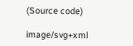(Source code)

image/svg+xml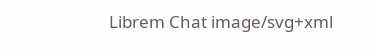Librem Chat image/svg+xml